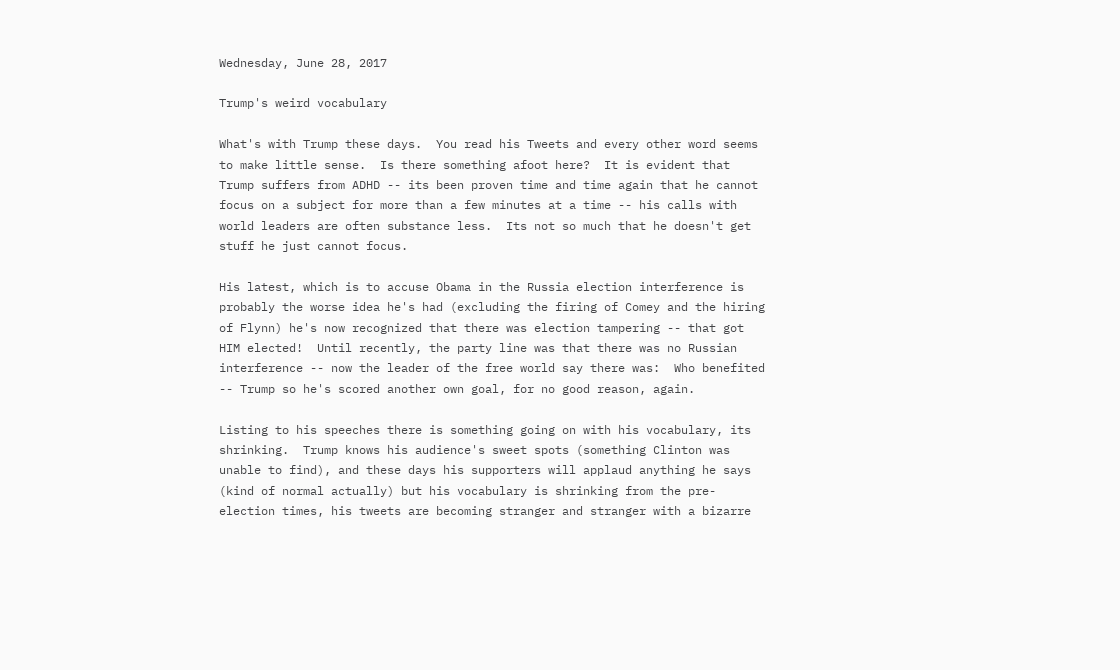Wednesday, June 28, 2017

Trump's weird vocabulary

What's with Trump these days.  You read his Tweets and every other word seems to make little sense.  Is there something afoot here?  It is evident that Trump suffers from ADHD -- its been proven time and time again that he cannot focus on a subject for more than a few minutes at a time -- his calls with world leaders are often substance less.  Its not so much that he doesn't get stuff he just cannot focus.

His latest, which is to accuse Obama in the Russia election interference is probably the worse idea he's had (excluding the firing of Comey and the hiring of Flynn) he's now recognized that there was election tampering -- that got HIM elected!  Until recently, the party line was that there was no Russian interference -- now the leader of the free world say there was:  Who benefited -- Trump so he's scored another own goal, for no good reason, again.

Listing to his speeches there is something going on with his vocabulary, its shrinking.  Trump knows his audience's sweet spots (something Clinton was unable to find), and these days his supporters will applaud anything he says (kind of normal actually) but his vocabulary is shrinking from the pre-election times, his tweets are becoming stranger and stranger with a bizarre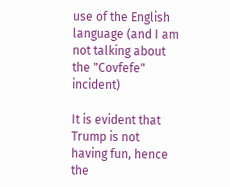use of the English language (and I am not talking about the "Covfefe" incident)

It is evident that Trump is not having fun, hence the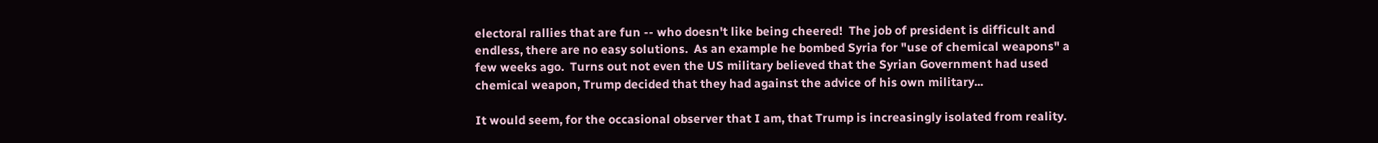electoral rallies that are fun -- who doesn't like being cheered!  The job of president is difficult and endless, there are no easy solutions.  As an example he bombed Syria for "use of chemical weapons" a few weeks ago.  Turns out not even the US military believed that the Syrian Government had used chemical weapon, Trump decided that they had against the advice of his own military...

It would seem, for the occasional observer that I am, that Trump is increasingly isolated from reality.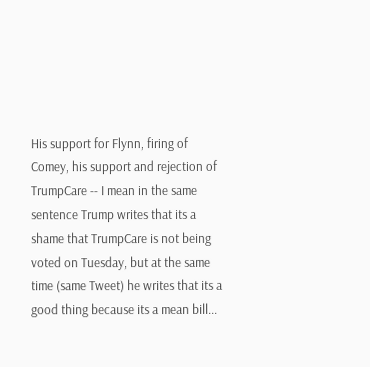His support for Flynn, firing of Comey, his support and rejection of TrumpCare -- I mean in the same sentence Trump writes that its a shame that TrumpCare is not being voted on Tuesday, but at the same time (same Tweet) he writes that its a good thing because its a mean bill...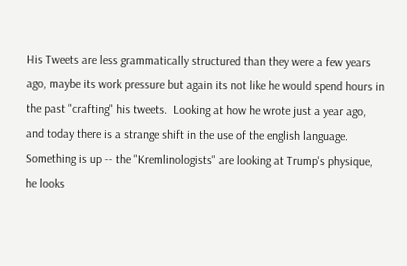His Tweets are less grammatically structured than they were a few years ago, maybe its work pressure but again its not like he would spend hours in the past "crafting" his tweets.  Looking at how he wrote just a year ago, and today there is a strange shift in the use of the english language.  Something is up -- the "Kremlinologists" are looking at Trump's physique, he looks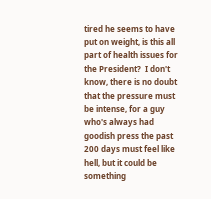tired he seems to have put on weight, is this all part of health issues for the President?  I don't know, there is no doubt that the pressure must be intense, for a guy who's always had goodish press the past 200 days must feel like hell, but it could be something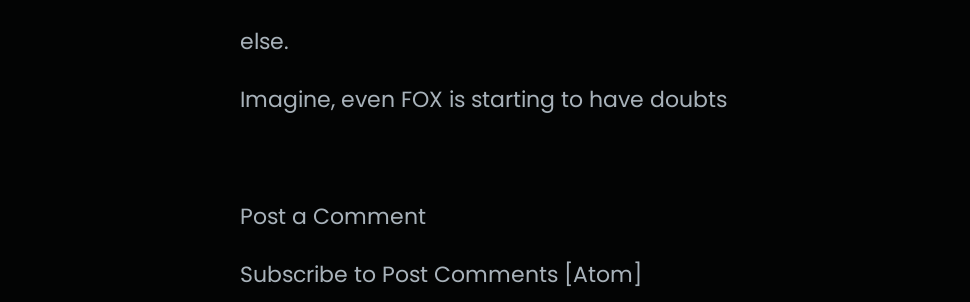else.

Imagine, even FOX is starting to have doubts



Post a Comment

Subscribe to Post Comments [Atom]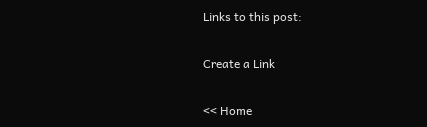Links to this post:

Create a Link

<< Home